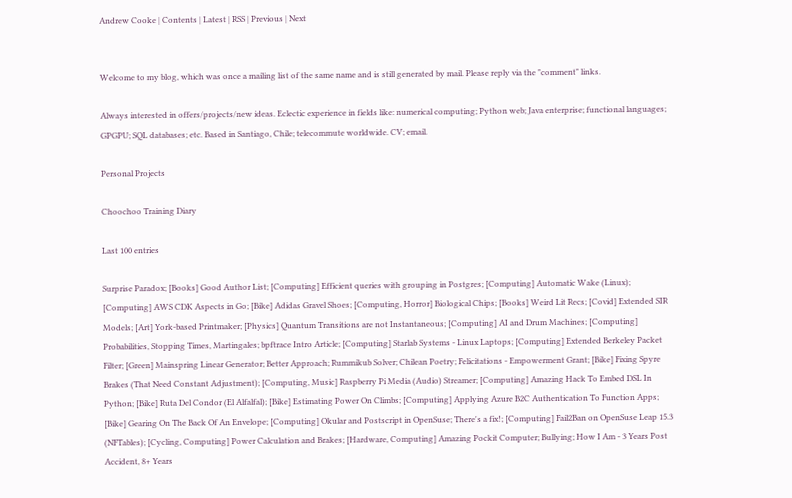Andrew Cooke | Contents | Latest | RSS | Previous | Next


Welcome to my blog, which was once a mailing list of the same name and is still generated by mail. Please reply via the "comment" links.

Always interested in offers/projects/new ideas. Eclectic experience in fields like: numerical computing; Python web; Java enterprise; functional languages; GPGPU; SQL databases; etc. Based in Santiago, Chile; telecommute worldwide. CV; email.

Personal Projects

Choochoo Training Diary

Last 100 entries

Surprise Paradox; [Books] Good Author List; [Computing] Efficient queries with grouping in Postgres; [Computing] Automatic Wake (Linux); [Computing] AWS CDK Aspects in Go; [Bike] Adidas Gravel Shoes; [Computing, Horror] Biological Chips; [Books] Weird Lit Recs; [Covid] Extended SIR Models; [Art] York-based Printmaker; [Physics] Quantum Transitions are not Instantaneous; [Computing] AI and Drum Machines; [Computing] Probabilities, Stopping Times, Martingales; bpftrace Intro Article; [Computing] Starlab Systems - Linux Laptops; [Computing] Extended Berkeley Packet Filter; [Green] Mainspring Linear Generator; Better Approach; Rummikub Solver; Chilean Poetry; Felicitations - Empowerment Grant; [Bike] Fixing Spyre Brakes (That Need Constant Adjustment); [Computing, Music] Raspberry Pi Media (Audio) Streamer; [Computing] Amazing Hack To Embed DSL In Python; [Bike] Ruta Del Condor (El Alfalfal); [Bike] Estimating Power On Climbs; [Computing] Applying Azure B2C Authentication To Function Apps; [Bike] Gearing On The Back Of An Envelope; [Computing] Okular and Postscript in OpenSuse; There's a fix!; [Computing] Fail2Ban on OpenSuse Leap 15.3 (NFTables); [Cycling, Computing] Power Calculation and Brakes; [Hardware, Computing] Amazing Pockit Computer; Bullying; How I Am - 3 Years Post Accident, 8+ Years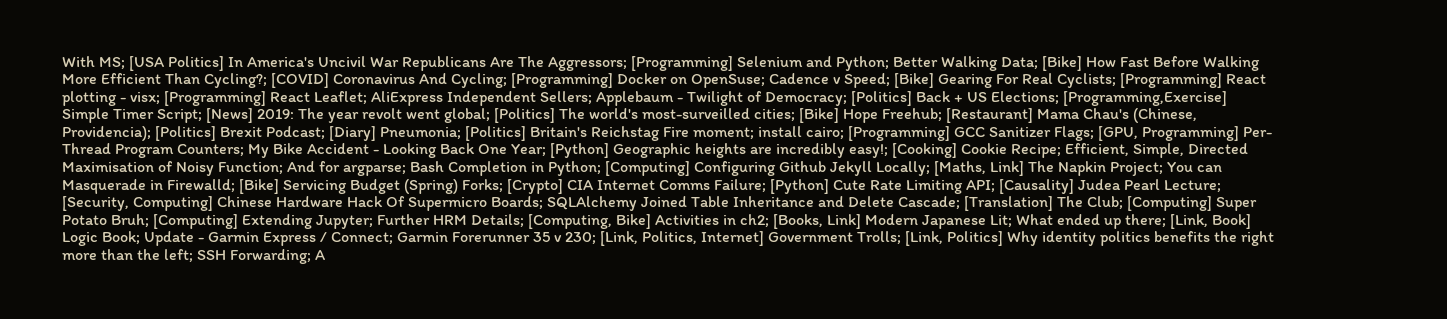With MS; [USA Politics] In America's Uncivil War Republicans Are The Aggressors; [Programming] Selenium and Python; Better Walking Data; [Bike] How Fast Before Walking More Efficient Than Cycling?; [COVID] Coronavirus And Cycling; [Programming] Docker on OpenSuse; Cadence v Speed; [Bike] Gearing For Real Cyclists; [Programming] React plotting - visx; [Programming] React Leaflet; AliExpress Independent Sellers; Applebaum - Twilight of Democracy; [Politics] Back + US Elections; [Programming,Exercise] Simple Timer Script; [News] 2019: The year revolt went global; [Politics] The world's most-surveilled cities; [Bike] Hope Freehub; [Restaurant] Mama Chau's (Chinese, Providencia); [Politics] Brexit Podcast; [Diary] Pneumonia; [Politics] Britain's Reichstag Fire moment; install cairo; [Programming] GCC Sanitizer Flags; [GPU, Programming] Per-Thread Program Counters; My Bike Accident - Looking Back One Year; [Python] Geographic heights are incredibly easy!; [Cooking] Cookie Recipe; Efficient, Simple, Directed Maximisation of Noisy Function; And for argparse; Bash Completion in Python; [Computing] Configuring Github Jekyll Locally; [Maths, Link] The Napkin Project; You can Masquerade in Firewalld; [Bike] Servicing Budget (Spring) Forks; [Crypto] CIA Internet Comms Failure; [Python] Cute Rate Limiting API; [Causality] Judea Pearl Lecture; [Security, Computing] Chinese Hardware Hack Of Supermicro Boards; SQLAlchemy Joined Table Inheritance and Delete Cascade; [Translation] The Club; [Computing] Super Potato Bruh; [Computing] Extending Jupyter; Further HRM Details; [Computing, Bike] Activities in ch2; [Books, Link] Modern Japanese Lit; What ended up there; [Link, Book] Logic Book; Update - Garmin Express / Connect; Garmin Forerunner 35 v 230; [Link, Politics, Internet] Government Trolls; [Link, Politics] Why identity politics benefits the right more than the left; SSH Forwarding; A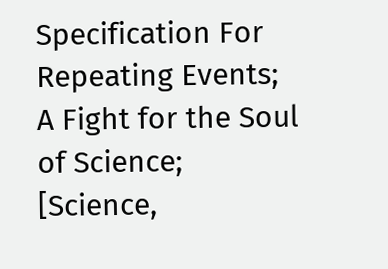Specification For Repeating Events; A Fight for the Soul of Science; [Science,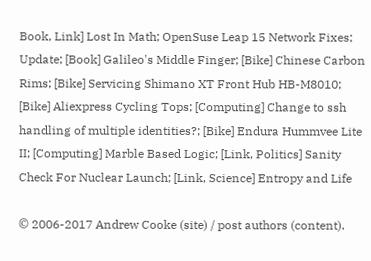Book, Link] Lost In Math; OpenSuse Leap 15 Network Fixes; Update; [Book] Galileo's Middle Finger; [Bike] Chinese Carbon Rims; [Bike] Servicing Shimano XT Front Hub HB-M8010; [Bike] Aliexpress Cycling Tops; [Computing] Change to ssh handling of multiple identities?; [Bike] Endura Hummvee Lite II; [Computing] Marble Based Logic; [Link, Politics] Sanity Check For Nuclear Launch; [Link, Science] Entropy and Life

© 2006-2017 Andrew Cooke (site) / post authors (content).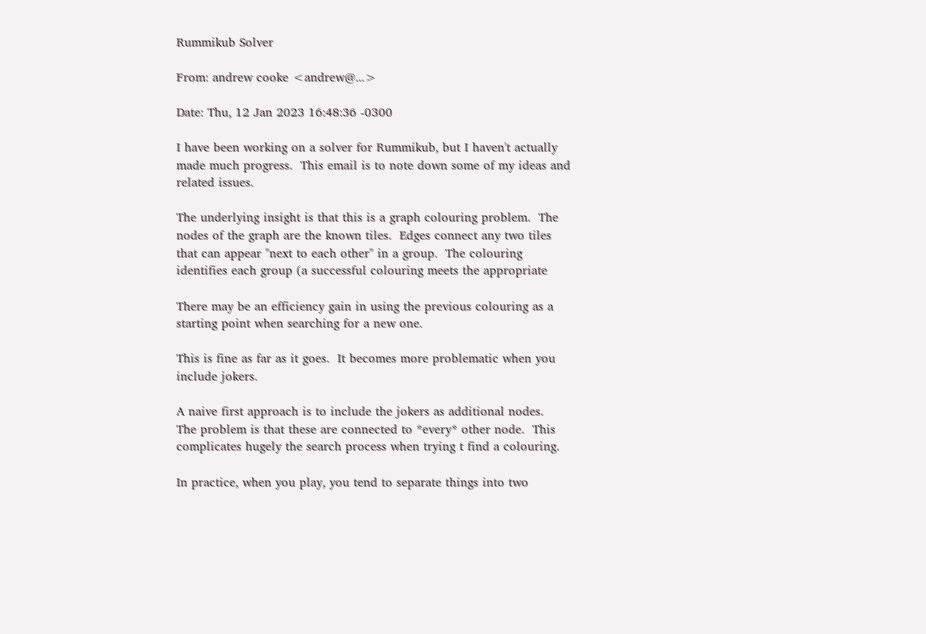Rummikub Solver

From: andrew cooke <andrew@...>

Date: Thu, 12 Jan 2023 16:48:36 -0300

I have been working on a solver for Rummikub, but I haven't actually
made much progress.  This email is to note down some of my ideas and
related issues.

The underlying insight is that this is a graph colouring problem.  The
nodes of the graph are the known tiles.  Edges connect any two tiles
that can appear "next to each other" in a group.  The colouring
identifies each group (a successful colouring meets the appropriate

There may be an efficiency gain in using the previous colouring as a
starting point when searching for a new one.

This is fine as far as it goes.  It becomes more problematic when you
include jokers.

A naive first approach is to include the jokers as additional nodes.
The problem is that these are connected to *every* other node.  This
complicates hugely the search process when trying t find a colouring.

In practice, when you play, you tend to separate things into two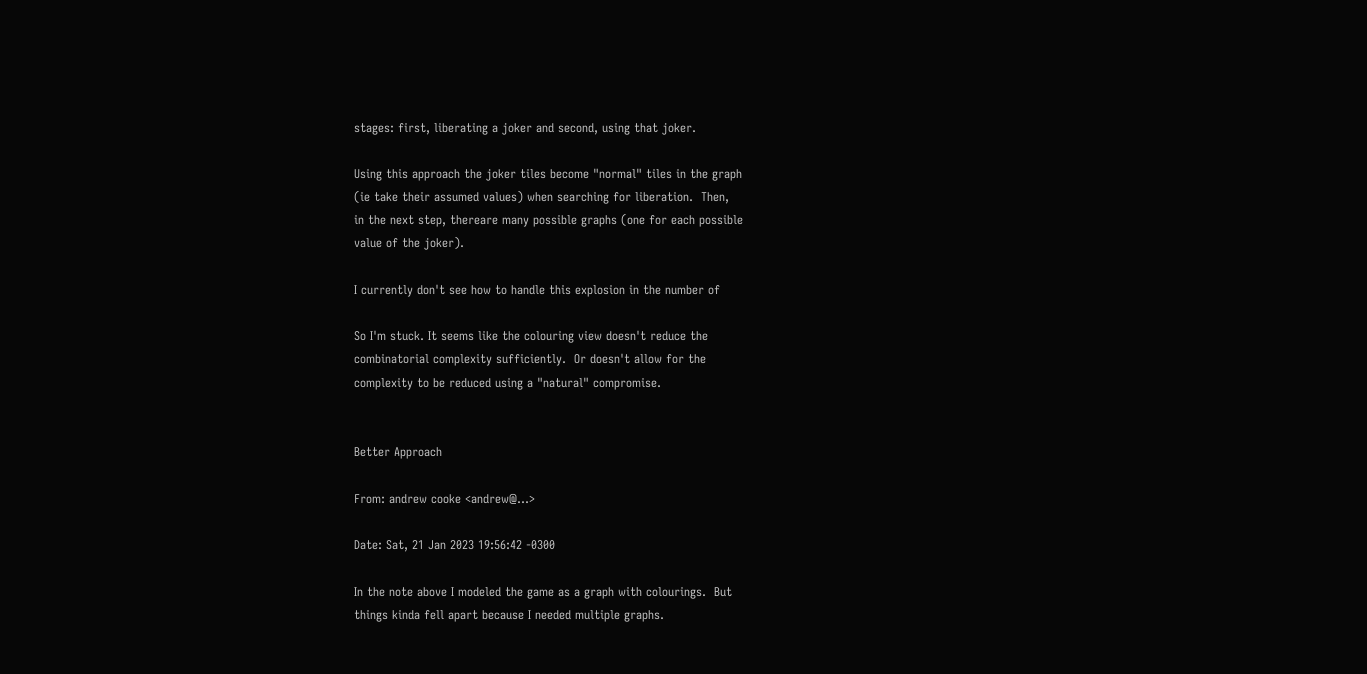stages: first, liberating a joker and second, using that joker.

Using this approach the joker tiles become "normal" tiles in the graph
(ie take their assumed values) when searching for liberation.  Then,
in the next step, thereare many possible graphs (one for each possible
value of the joker).

I currently don't see how to handle this explosion in the number of

So I'm stuck. It seems like the colouring view doesn't reduce the
combinatorial complexity sufficiently.  Or doesn't allow for the
complexity to be reduced using a "natural" compromise.


Better Approach

From: andrew cooke <andrew@...>

Date: Sat, 21 Jan 2023 19:56:42 -0300

In the note above I modeled the game as a graph with colourings.  But
things kinda fell apart because I needed multiple graphs.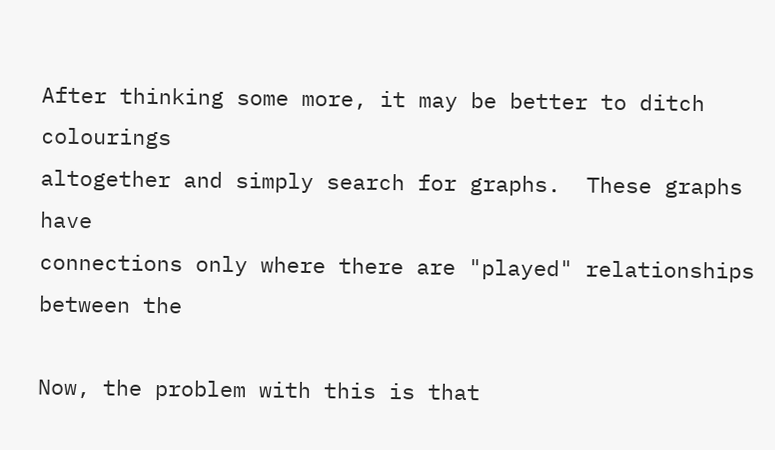After thinking some more, it may be better to ditch colourings
altogether and simply search for graphs.  These graphs have
connections only where there are "played" relationships between the

Now, the problem with this is that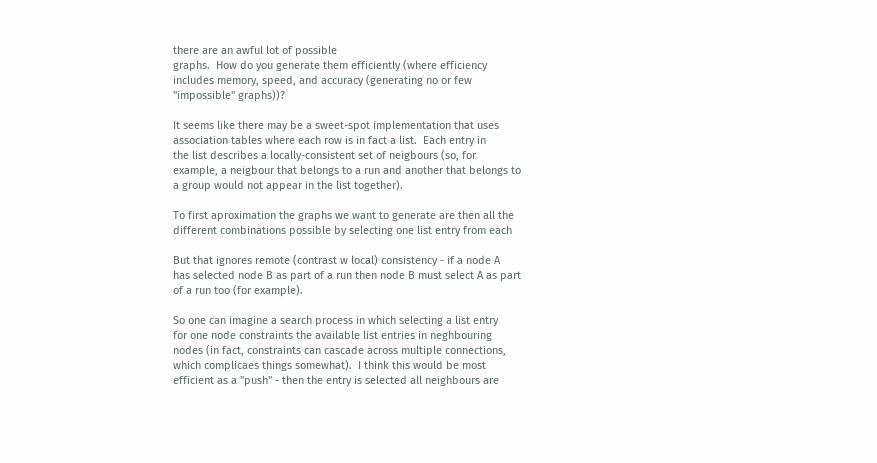there are an awful lot of possible
graphs.  How do you generate them efficiently (where efficiency
includes memory, speed, and accuracy (generating no or few
"impossible" graphs))?

It seems like there may be a sweet-spot implementation that uses
association tables where each row is in fact a list.  Each entry in
the list describes a locally-consistent set of neigbours (so, for
example, a neigbour that belongs to a run and another that belongs to
a group would not appear in the list together).

To first aproximation the graphs we want to generate are then all the
different combinations possible by selecting one list entry from each

But that ignores remote (contrast w local) consistency - if a node A
has selected node B as part of a run then node B must select A as part
of a run too (for example).

So one can imagine a search process in which selecting a list entry
for one node constraints the available list entries in neghbouring
nodes (in fact, constraints can cascade across multiple connections,
which complicaes things somewhat).  I think this would be most
efficient as a "push" - then the entry is selected all neighbours are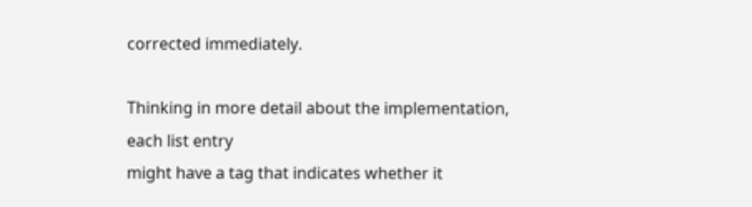corrected immediately.

Thinking in more detail about the implementation, each list entry
might have a tag that indicates whether it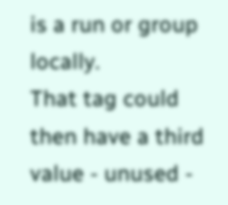is a run or group locally.
That tag could then have a third value - unused -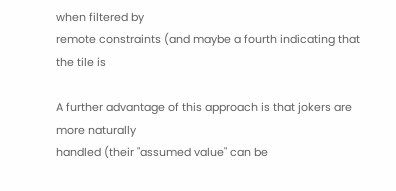when filtered by
remote constraints (and maybe a fourth indicating that the tile is

A further advantage of this approach is that jokers are more naturally
handled (their "assumed value" can be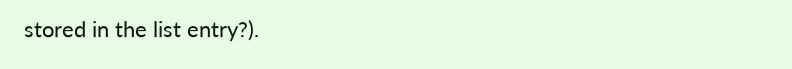stored in the list entry?).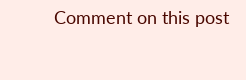Comment on this post